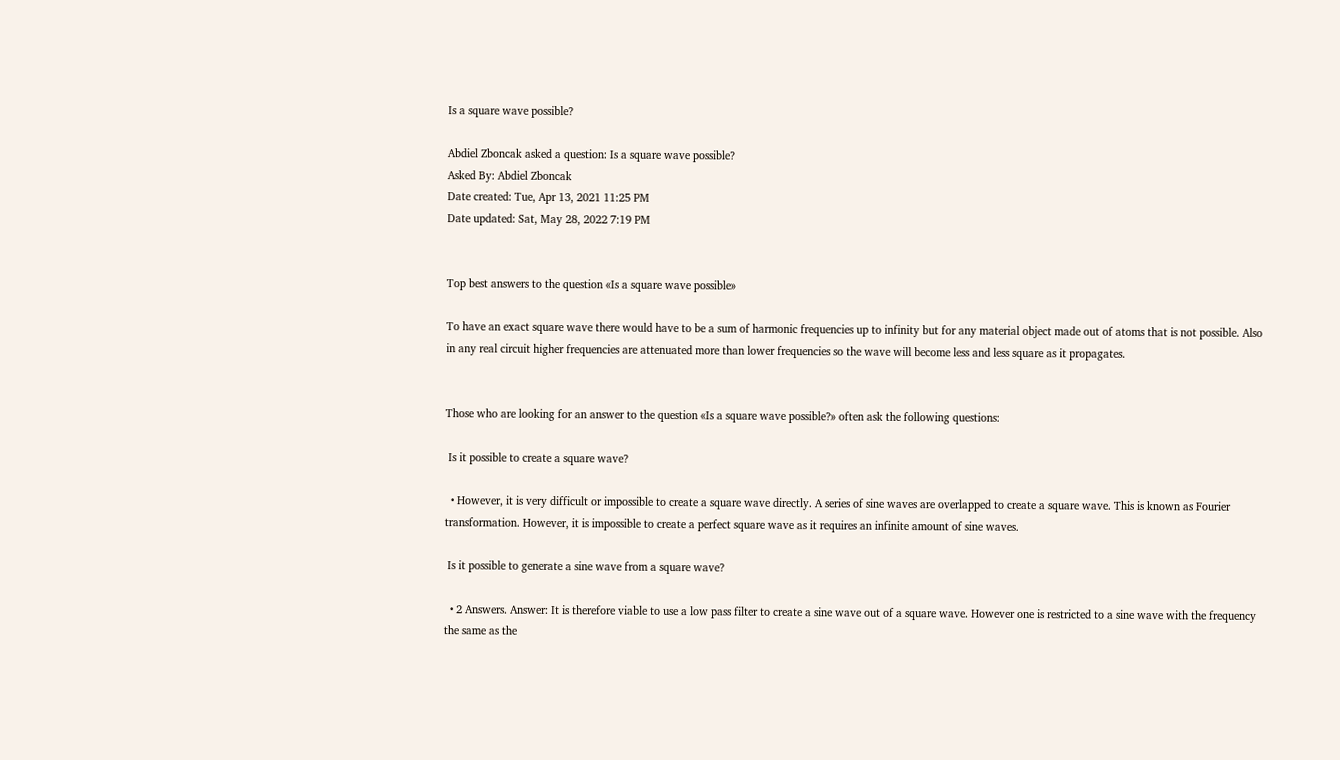Is a square wave possible?

Abdiel Zboncak asked a question: Is a square wave possible?
Asked By: Abdiel Zboncak
Date created: Tue, Apr 13, 2021 11:25 PM
Date updated: Sat, May 28, 2022 7:19 PM


Top best answers to the question «Is a square wave possible»

To have an exact square wave there would have to be a sum of harmonic frequencies up to infinity but for any material object made out of atoms that is not possible. Also in any real circuit higher frequencies are attenuated more than lower frequencies so the wave will become less and less square as it propagates.


Those who are looking for an answer to the question «Is a square wave possible?» often ask the following questions:

 Is it possible to create a square wave?

  • However, it is very difficult or impossible to create a square wave directly. A series of sine waves are overlapped to create a square wave. This is known as Fourier transformation. However, it is impossible to create a perfect square wave as it requires an infinite amount of sine waves.

 Is it possible to generate a sine wave from a square wave?

  • 2 Answers. Answer: It is therefore viable to use a low pass filter to create a sine wave out of a square wave. However one is restricted to a sine wave with the frequency the same as the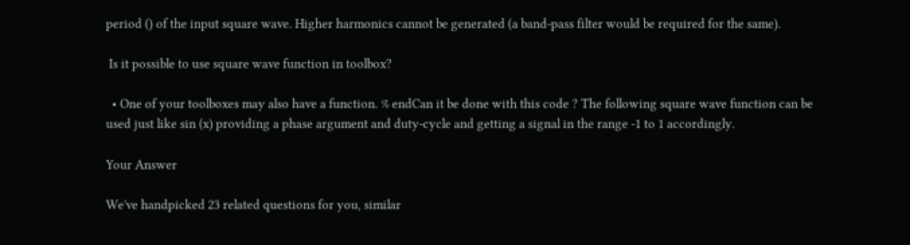period () of the input square wave. Higher harmonics cannot be generated (a band-pass filter would be required for the same).

 Is it possible to use square wave function in toolbox?

  • One of your toolboxes may also have a function. % endCan it be done with this code ? The following square wave function can be used just like sin (x) providing a phase argument and duty-cycle and getting a signal in the range -1 to 1 accordingly.

Your Answer

We've handpicked 23 related questions for you, similar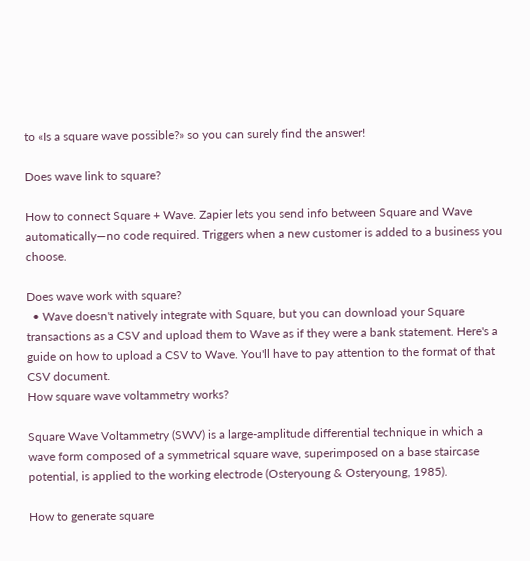to «Is a square wave possible?» so you can surely find the answer!

Does wave link to square?

How to connect Square + Wave. Zapier lets you send info between Square and Wave automatically—no code required. Triggers when a new customer is added to a business you choose.

Does wave work with square?
  • Wave doesn't natively integrate with Square, but you can download your Square transactions as a CSV and upload them to Wave as if they were a bank statement. Here's a guide on how to upload a CSV to Wave. You'll have to pay attention to the format of that CSV document.
How square wave voltammetry works?

Square Wave Voltammetry (SWV) is a large-amplitude differential technique in which a wave form composed of a symmetrical square wave, superimposed on a base staircase potential, is applied to the working electrode (Osteryoung & Osteryoung, 1985).

How to generate square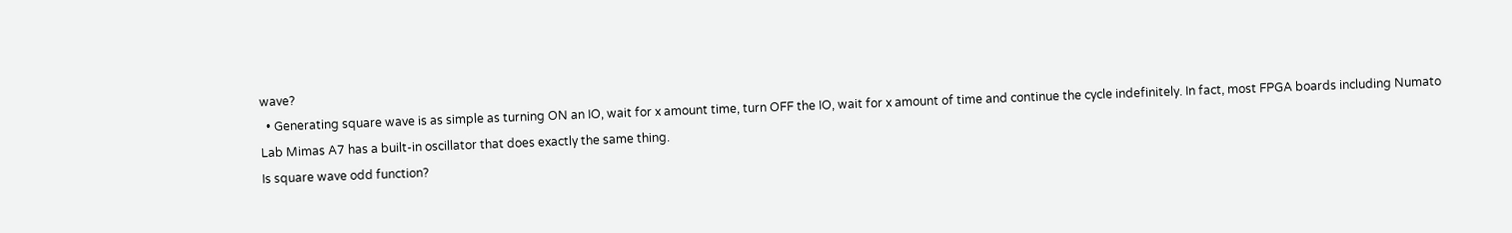wave?
  • Generating square wave is as simple as turning ON an IO, wait for x amount time, turn OFF the IO, wait for x amount of time and continue the cycle indefinitely. In fact, most FPGA boards including Numato Lab Mimas A7 has a built-in oscillator that does exactly the same thing.
Is square wave odd function?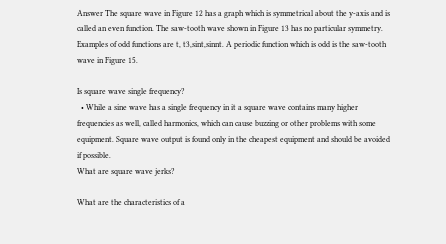Answer The square wave in Figure 12 has a graph which is symmetrical about the y-axis and is called an even function. The saw-tooth wave shown in Figure 13 has no particular symmetry. Examples of odd functions are t, t3,sint,sinnt. A periodic function which is odd is the saw-tooth wave in Figure 15.

Is square wave single frequency?
  • While a sine wave has a single frequency in it a square wave contains many higher frequencies as well, called harmonics, which can cause buzzing or other problems with some equipment. Square wave output is found only in the cheapest equipment and should be avoided if possible.
What are square wave jerks?

What are the characteristics of a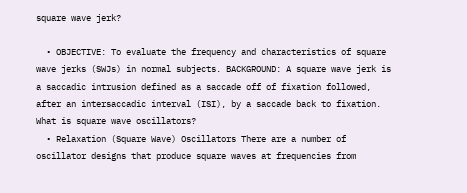square wave jerk?

  • OBJECTIVE: To evaluate the frequency and characteristics of square wave jerks (SWJs) in normal subjects. BACKGROUND: A square wave jerk is a saccadic intrusion defined as a saccade off of fixation followed, after an intersaccadic interval (ISI), by a saccade back to fixation.
What is square wave oscillators?
  • Relaxation (Square Wave) Oscillators There are a number of oscillator designs that produce square waves at frequencies from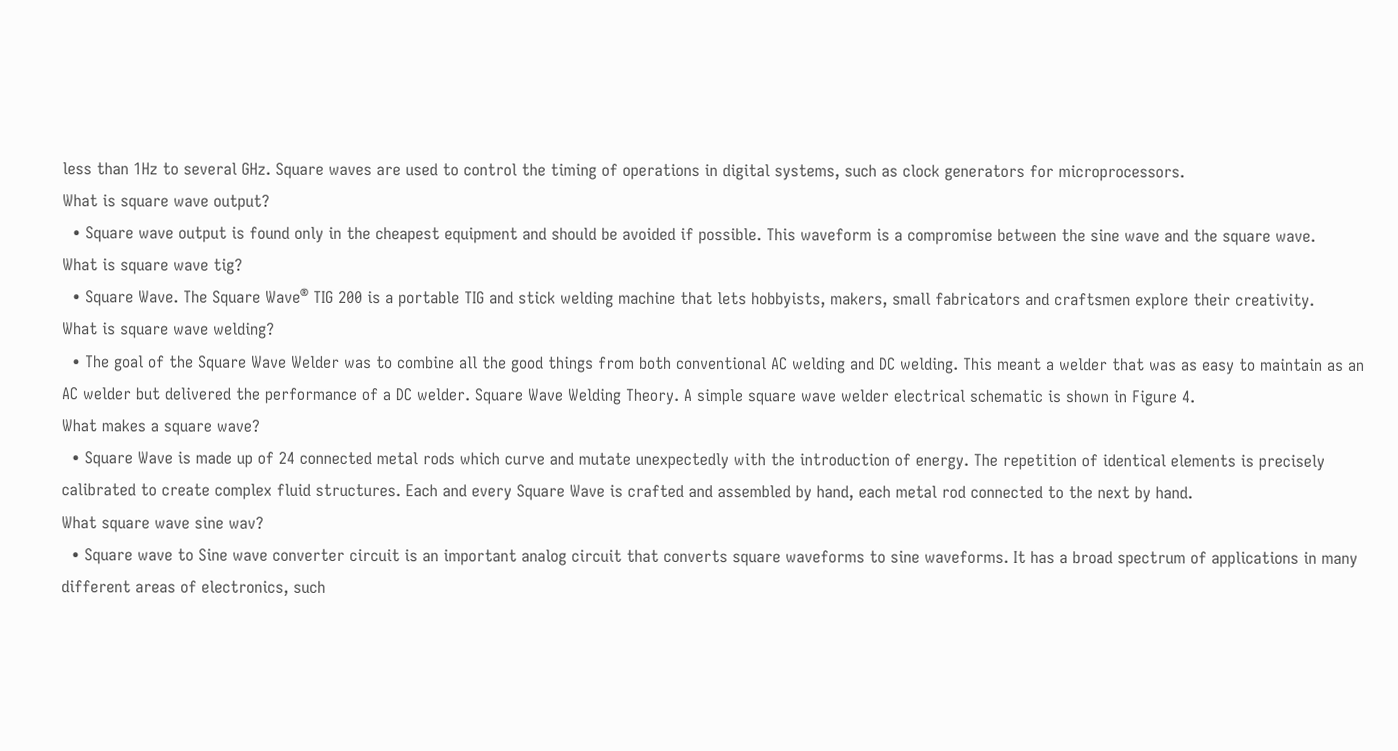less than 1Hz to several GHz. Square waves are used to control the timing of operations in digital systems, such as clock generators for microprocessors.
What is square wave output?
  • Square wave output is found only in the cheapest equipment and should be avoided if possible. This waveform is a compromise between the sine wave and the square wave.
What is square wave tig?
  • Square Wave. The Square Wave® TIG 200 is a portable TIG and stick welding machine that lets hobbyists, makers, small fabricators and craftsmen explore their creativity.
What is square wave welding?
  • The goal of the Square Wave Welder was to combine all the good things from both conventional AC welding and DC welding. This meant a welder that was as easy to maintain as an AC welder but delivered the performance of a DC welder. Square Wave Welding Theory. A simple square wave welder electrical schematic is shown in Figure 4.
What makes a square wave?
  • Square Wave is made up of 24 connected metal rods which curve and mutate unexpectedly with the introduction of energy. The repetition of identical elements is precisely calibrated to create complex fluid structures. Each and every Square Wave is crafted and assembled by hand, each metal rod connected to the next by hand.
What square wave sine wav?
  • Square wave to Sine wave converter circuit is an important analog circuit that converts square waveforms to sine waveforms. It has a broad spectrum of applications in many different areas of electronics, such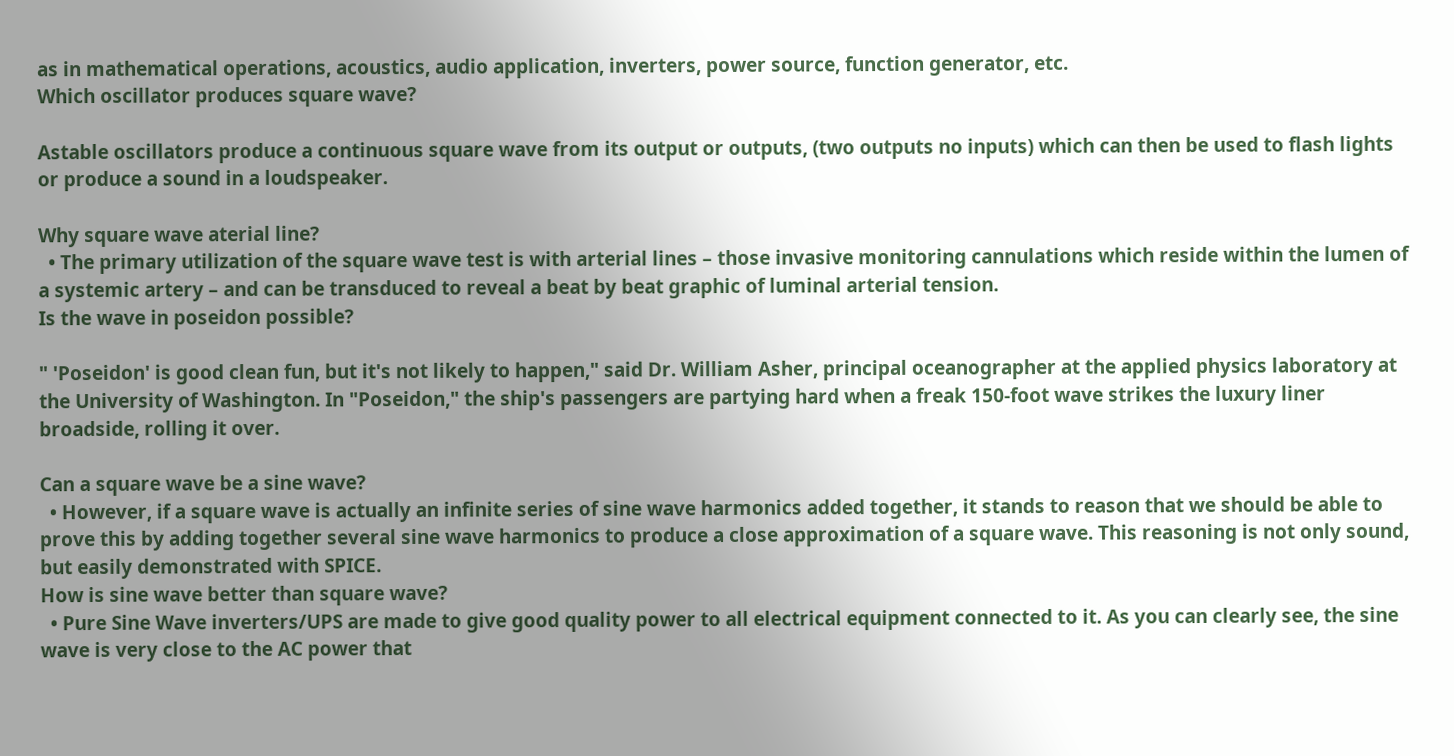as in mathematical operations, acoustics, audio application, inverters, power source, function generator, etc.
Which oscillator produces square wave?

Astable oscillators produce a continuous square wave from its output or outputs, (two outputs no inputs) which can then be used to flash lights or produce a sound in a loudspeaker.

Why square wave aterial line?
  • The primary utilization of the square wave test is with arterial lines – those invasive monitoring cannulations which reside within the lumen of a systemic artery – and can be transduced to reveal a beat by beat graphic of luminal arterial tension.
Is the wave in poseidon possible?

" 'Poseidon' is good clean fun, but it's not likely to happen," said Dr. William Asher, principal oceanographer at the applied physics laboratory at the University of Washington. In "Poseidon," the ship's passengers are partying hard when a freak 150-foot wave strikes the luxury liner broadside, rolling it over.

Can a square wave be a sine wave?
  • However, if a square wave is actually an infinite series of sine wave harmonics added together, it stands to reason that we should be able to prove this by adding together several sine wave harmonics to produce a close approximation of a square wave. This reasoning is not only sound, but easily demonstrated with SPICE.
How is sine wave better than square wave?
  • Pure Sine Wave inverters/UPS are made to give good quality power to all electrical equipment connected to it. As you can clearly see, the sine wave is very close to the AC power that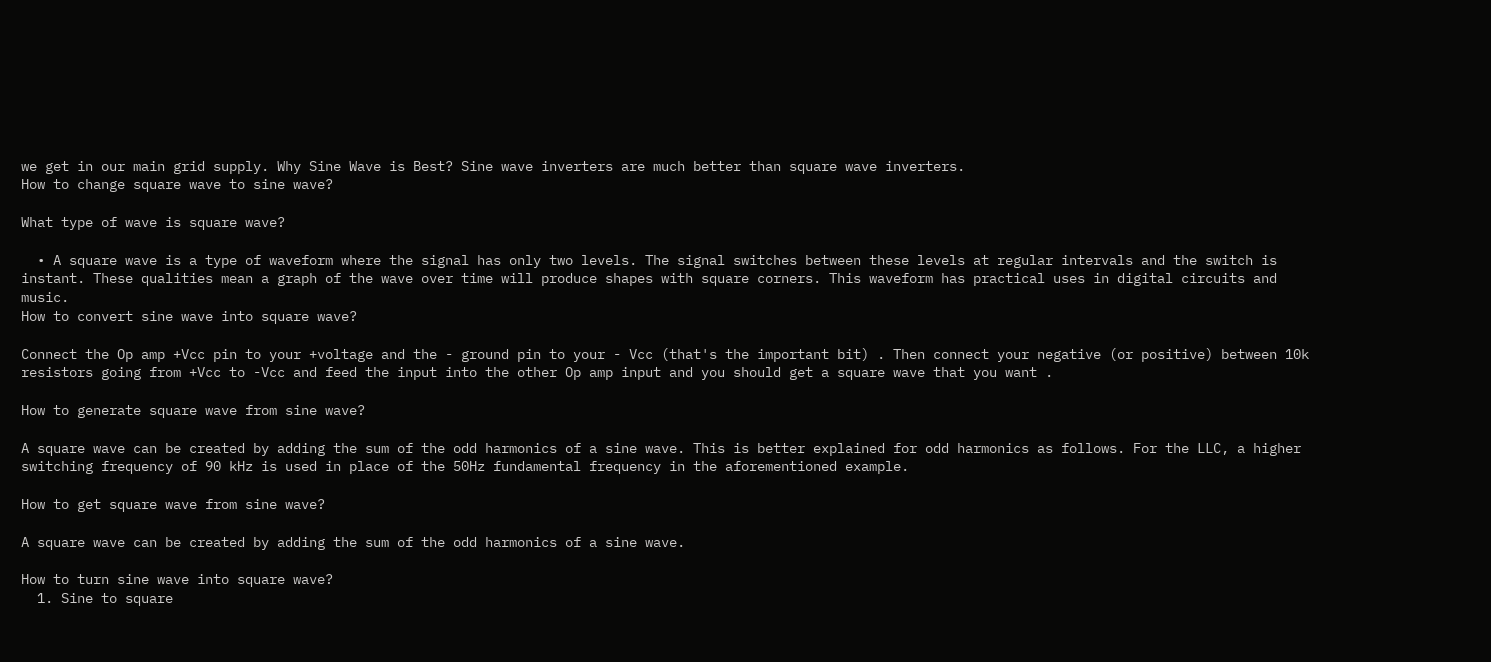we get in our main grid supply. Why Sine Wave is Best? Sine wave inverters are much better than square wave inverters.
How to change square wave to sine wave?

What type of wave is square wave?

  • A square wave is a type of waveform where the signal has only two levels. The signal switches between these levels at regular intervals and the switch is instant. These qualities mean a graph of the wave over time will produce shapes with square corners. This waveform has practical uses in digital circuits and music.
How to convert sine wave into square wave?

Connect the Op amp +Vcc pin to your +voltage and the - ground pin to your - Vcc (that's the important bit) . Then connect your negative (or positive) between 10k resistors going from +Vcc to -Vcc and feed the input into the other Op amp input and you should get a square wave that you want .

How to generate square wave from sine wave?

A square wave can be created by adding the sum of the odd harmonics of a sine wave. This is better explained for odd harmonics as follows. For the LLC, a higher switching frequency of 90 kHz is used in place of the 50Hz fundamental frequency in the aforementioned example.

How to get square wave from sine wave?

A square wave can be created by adding the sum of the odd harmonics of a sine wave.

How to turn sine wave into square wave?
  1. Sine to square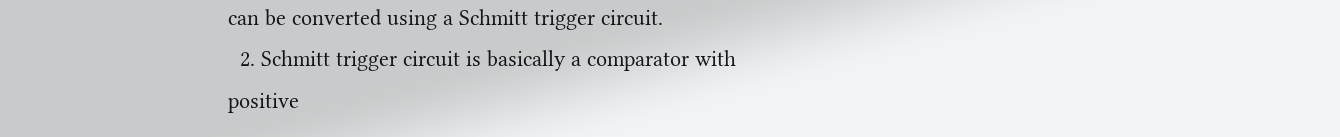can be converted using a Schmitt trigger circuit.
  2. Schmitt trigger circuit is basically a comparator with positive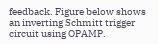feedback. Figure below shows an inverting Schmitt trigger circuit using OPAMP.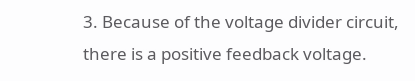3. Because of the voltage divider circuit, there is a positive feedback voltage.